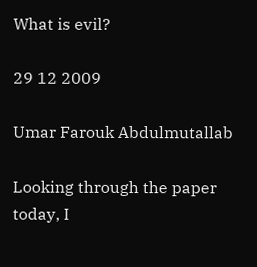What is evil?

29 12 2009

Umar Farouk Abdulmutallab

Looking through the paper today, I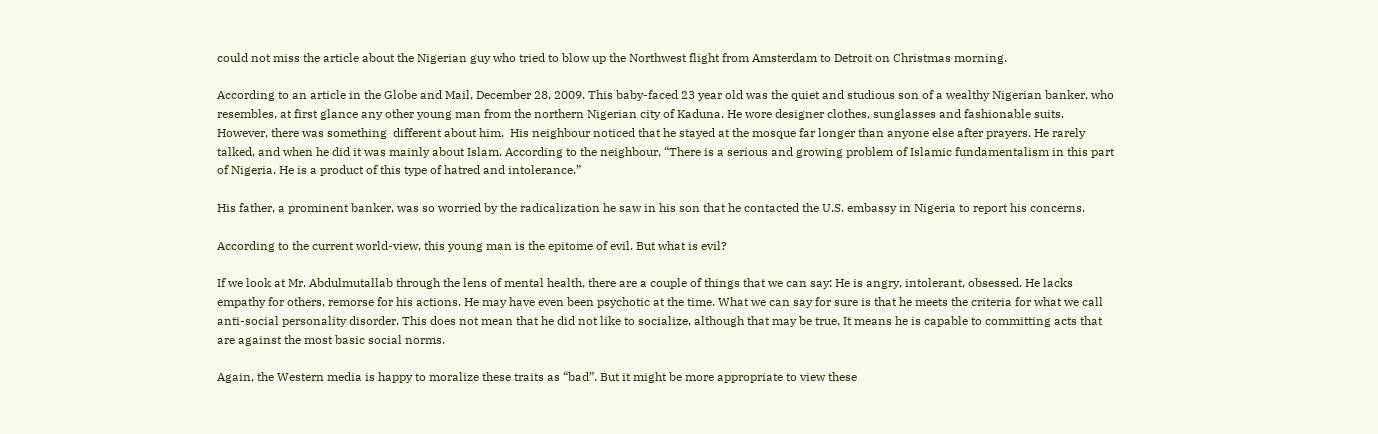could not miss the article about the Nigerian guy who tried to blow up the Northwest flight from Amsterdam to Detroit on Christmas morning.

According to an article in the Globe and Mail, December 28, 2009. This baby-faced 23 year old was the quiet and studious son of a wealthy Nigerian banker, who resembles, at first glance any other young man from the northern Nigerian city of Kaduna. He wore designer clothes, sunglasses and fashionable suits. However, there was something  different about him.  His neighbour noticed that he stayed at the mosque far longer than anyone else after prayers. He rarely talked, and when he did it was mainly about Islam. According to the neighbour, “There is a serious and growing problem of Islamic fundamentalism in this part of Nigeria. He is a product of this type of hatred and intolerance.”

His father, a prominent banker, was so worried by the radicalization he saw in his son that he contacted the U.S. embassy in Nigeria to report his concerns.

According to the current world-view, this young man is the epitome of evil. But what is evil?

If we look at Mr. Abdulmutallab through the lens of mental health, there are a couple of things that we can say: He is angry, intolerant, obsessed. He lacks empathy for others, remorse for his actions. He may have even been psychotic at the time. What we can say for sure is that he meets the criteria for what we call anti-social personality disorder. This does not mean that he did not like to socialize, although that may be true. It means he is capable to committing acts that are against the most basic social norms.

Again, the Western media is happy to moralize these traits as “bad”. But it might be more appropriate to view these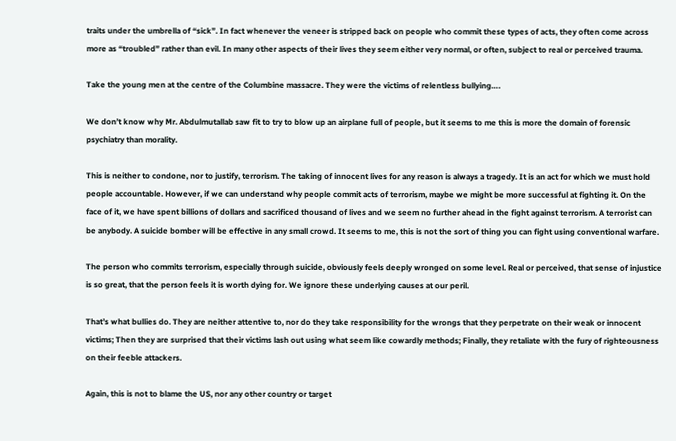traits under the umbrella of “sick”. In fact whenever the veneer is stripped back on people who commit these types of acts, they often come across more as “troubled” rather than evil. In many other aspects of their lives they seem either very normal, or often, subject to real or perceived trauma.

Take the young men at the centre of the Columbine massacre. They were the victims of relentless bullying….

We don’t know why Mr. Abdulmutallab saw fit to try to blow up an airplane full of people, but it seems to me this is more the domain of forensic psychiatry than morality.

This is neither to condone, nor to justify, terrorism. The taking of innocent lives for any reason is always a tragedy. It is an act for which we must hold people accountable. However, if we can understand why people commit acts of terrorism, maybe we might be more successful at fighting it. On the face of it, we have spent billions of dollars and sacrificed thousand of lives and we seem no further ahead in the fight against terrorism. A terrorist can be anybody. A suicide bomber will be effective in any small crowd. It seems to me, this is not the sort of thing you can fight using conventional warfare.

The person who commits terrorism, especially through suicide, obviously feels deeply wronged on some level. Real or perceived, that sense of injustice is so great, that the person feels it is worth dying for. We ignore these underlying causes at our peril.

That’s what bullies do. They are neither attentive to, nor do they take responsibility for the wrongs that they perpetrate on their weak or innocent victims; Then they are surprised that their victims lash out using what seem like cowardly methods; Finally, they retaliate with the fury of righteousness on their feeble attackers.

Again, this is not to blame the US, nor any other country or target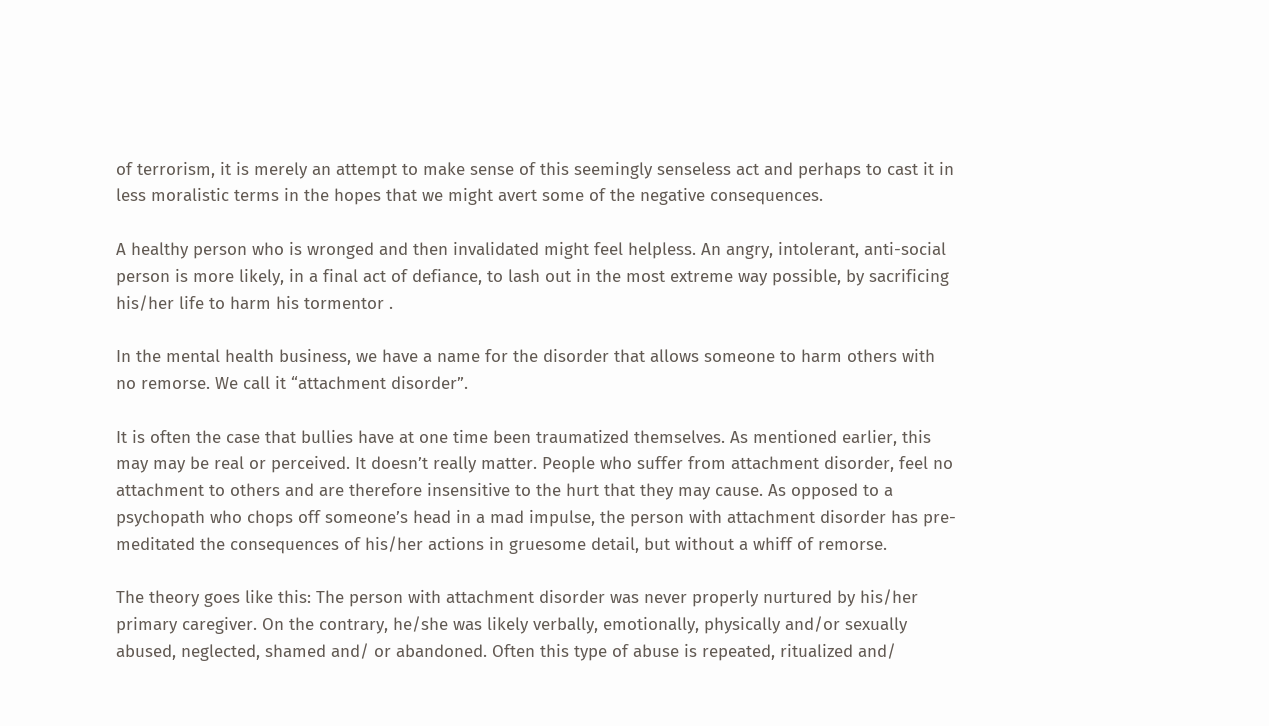of terrorism, it is merely an attempt to make sense of this seemingly senseless act and perhaps to cast it in less moralistic terms in the hopes that we might avert some of the negative consequences.

A healthy person who is wronged and then invalidated might feel helpless. An angry, intolerant, anti-social person is more likely, in a final act of defiance, to lash out in the most extreme way possible, by sacrificing his/her life to harm his tormentor .

In the mental health business, we have a name for the disorder that allows someone to harm others with no remorse. We call it “attachment disorder”.

It is often the case that bullies have at one time been traumatized themselves. As mentioned earlier, this may may be real or perceived. It doesn’t really matter. People who suffer from attachment disorder, feel no attachment to others and are therefore insensitive to the hurt that they may cause. As opposed to a psychopath who chops off someone’s head in a mad impulse, the person with attachment disorder has pre-meditated the consequences of his/her actions in gruesome detail, but without a whiff of remorse.

The theory goes like this: The person with attachment disorder was never properly nurtured by his/her primary caregiver. On the contrary, he/she was likely verbally, emotionally, physically and/or sexually abused, neglected, shamed and/ or abandoned. Often this type of abuse is repeated, ritualized and/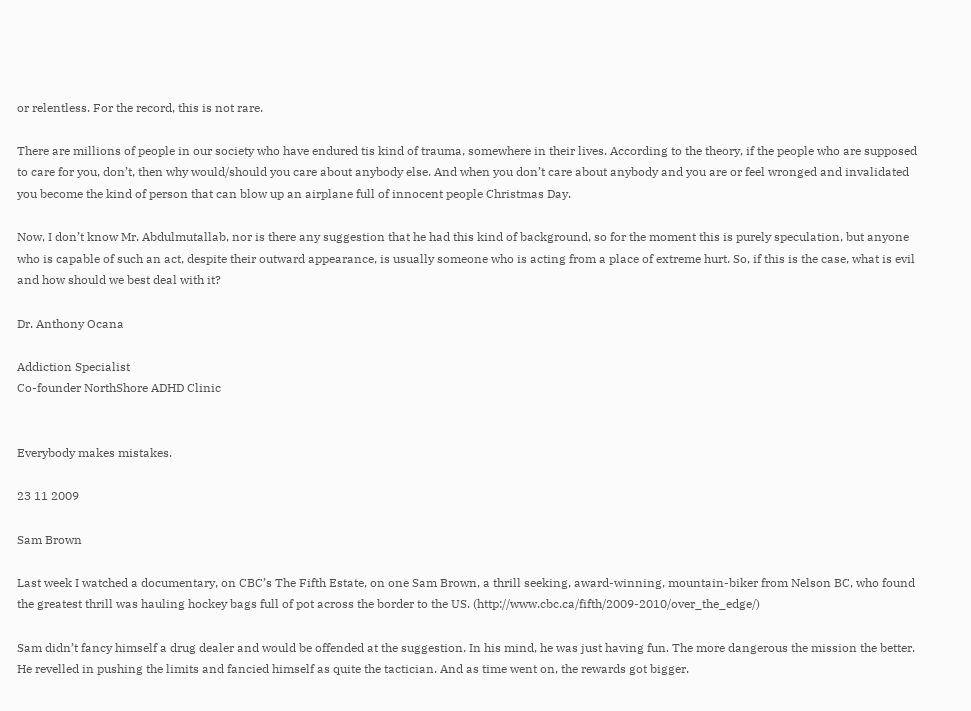or relentless. For the record, this is not rare.

There are millions of people in our society who have endured tis kind of trauma, somewhere in their lives. According to the theory, if the people who are supposed to care for you, don’t, then why would/should you care about anybody else. And when you don’t care about anybody and you are or feel wronged and invalidated you become the kind of person that can blow up an airplane full of innocent people Christmas Day.

Now, I don’t know Mr. Abdulmutallab, nor is there any suggestion that he had this kind of background, so for the moment this is purely speculation, but anyone who is capable of such an act, despite their outward appearance, is usually someone who is acting from a place of extreme hurt. So, if this is the case, what is evil and how should we best deal with it?

Dr. Anthony Ocana

Addiction Specialist
Co-founder NorthShore ADHD Clinic


Everybody makes mistakes.

23 11 2009

Sam Brown

Last week I watched a documentary, on CBC’s The Fifth Estate, on one Sam Brown, a thrill seeking, award-winning, mountain-biker from Nelson BC, who found the greatest thrill was hauling hockey bags full of pot across the border to the US. (http://www.cbc.ca/fifth/2009-2010/over_the_edge/)

Sam didn’t fancy himself a drug dealer and would be offended at the suggestion. In his mind, he was just having fun. The more dangerous the mission the better. He revelled in pushing the limits and fancied himself as quite the tactician. And as time went on, the rewards got bigger.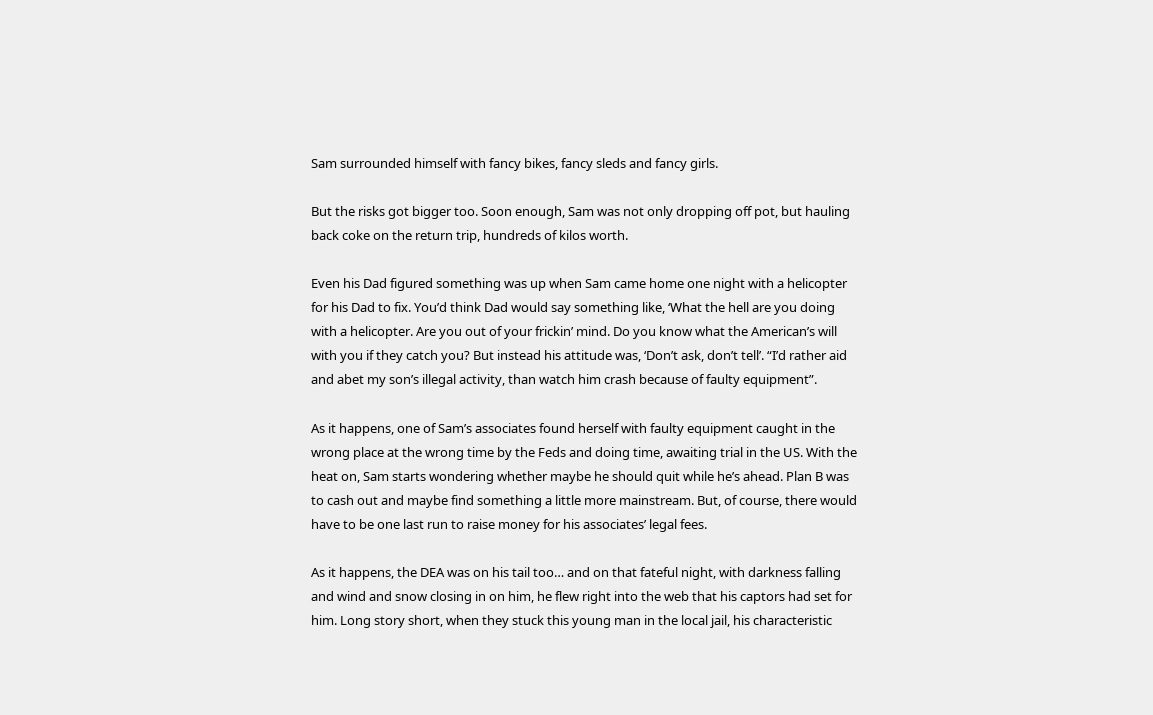Sam surrounded himself with fancy bikes, fancy sleds and fancy girls.

But the risks got bigger too. Soon enough, Sam was not only dropping off pot, but hauling back coke on the return trip, hundreds of kilos worth.

Even his Dad figured something was up when Sam came home one night with a helicopter for his Dad to fix. You’d think Dad would say something like, ‘What the hell are you doing with a helicopter. Are you out of your frickin’ mind. Do you know what the American’s will with you if they catch you? But instead his attitude was, ‘Don’t ask, don’t tell’. “I’d rather aid and abet my son’s illegal activity, than watch him crash because of faulty equipment”.

As it happens, one of Sam’s associates found herself with faulty equipment caught in the wrong place at the wrong time by the Feds and doing time, awaiting trial in the US. With the heat on, Sam starts wondering whether maybe he should quit while he’s ahead. Plan B was to cash out and maybe find something a little more mainstream. But, of course, there would have to be one last run to raise money for his associates’ legal fees.

As it happens, the DEA was on his tail too… and on that fateful night, with darkness falling and wind and snow closing in on him, he flew right into the web that his captors had set for him. Long story short, when they stuck this young man in the local jail, his characteristic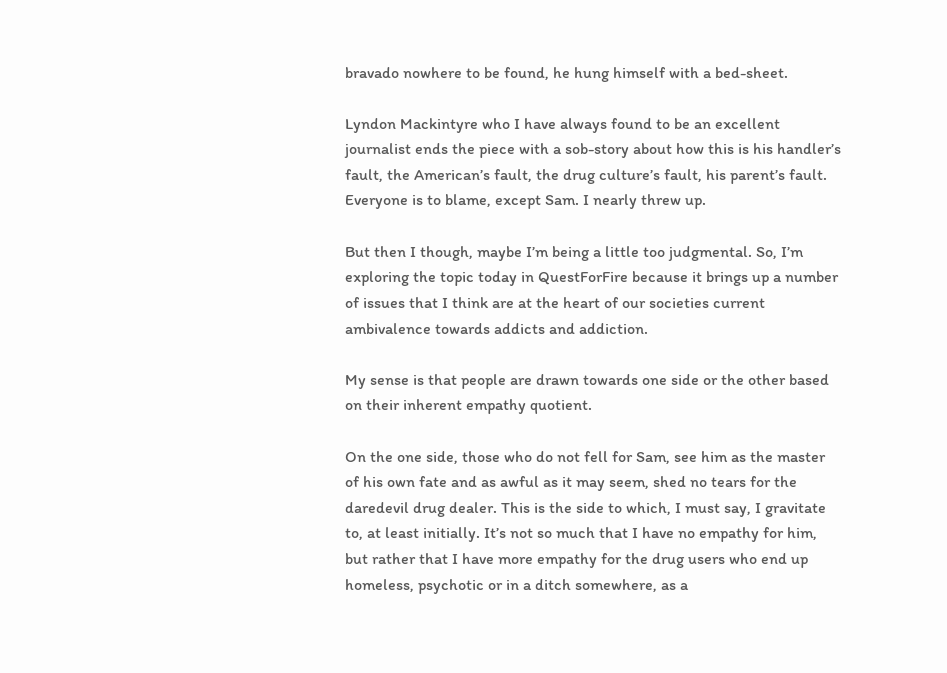bravado nowhere to be found, he hung himself with a bed-sheet.

Lyndon Mackintyre who I have always found to be an excellent journalist ends the piece with a sob-story about how this is his handler’s fault, the American’s fault, the drug culture’s fault, his parent’s fault. Everyone is to blame, except Sam. I nearly threw up.

But then I though, maybe I’m being a little too judgmental. So, I’m exploring the topic today in QuestForFire because it brings up a number of issues that I think are at the heart of our societies current ambivalence towards addicts and addiction.

My sense is that people are drawn towards one side or the other based on their inherent empathy quotient.

On the one side, those who do not fell for Sam, see him as the master of his own fate and as awful as it may seem, shed no tears for the daredevil drug dealer. This is the side to which, I must say, I gravitate to, at least initially. It’s not so much that I have no empathy for him, but rather that I have more empathy for the drug users who end up homeless, psychotic or in a ditch somewhere, as a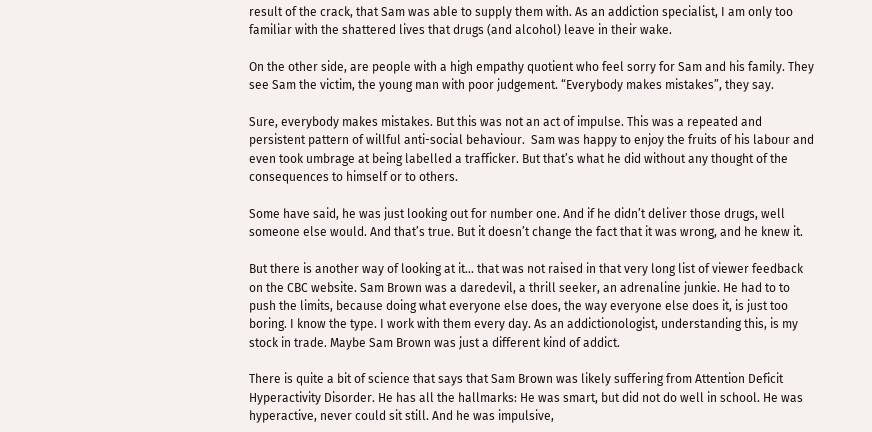result of the crack, that Sam was able to supply them with. As an addiction specialist, I am only too familiar with the shattered lives that drugs (and alcohol) leave in their wake.

On the other side, are people with a high empathy quotient who feel sorry for Sam and his family. They see Sam the victim, the young man with poor judgement. “Everybody makes mistakes”, they say.

Sure, everybody makes mistakes. But this was not an act of impulse. This was a repeated and persistent pattern of willful anti-social behaviour.  Sam was happy to enjoy the fruits of his labour and even took umbrage at being labelled a trafficker. But that’s what he did without any thought of the consequences to himself or to others.

Some have said, he was just looking out for number one. And if he didn’t deliver those drugs, well someone else would. And that’s true. But it doesn’t change the fact that it was wrong, and he knew it.

But there is another way of looking at it… that was not raised in that very long list of viewer feedback on the CBC website. Sam Brown was a daredevil, a thrill seeker, an adrenaline junkie. He had to to push the limits, because doing what everyone else does, the way everyone else does it, is just too boring. I know the type. I work with them every day. As an addictionologist, understanding this, is my stock in trade. Maybe Sam Brown was just a different kind of addict.

There is quite a bit of science that says that Sam Brown was likely suffering from Attention Deficit Hyperactivity Disorder. He has all the hallmarks: He was smart, but did not do well in school. He was hyperactive, never could sit still. And he was impulsive,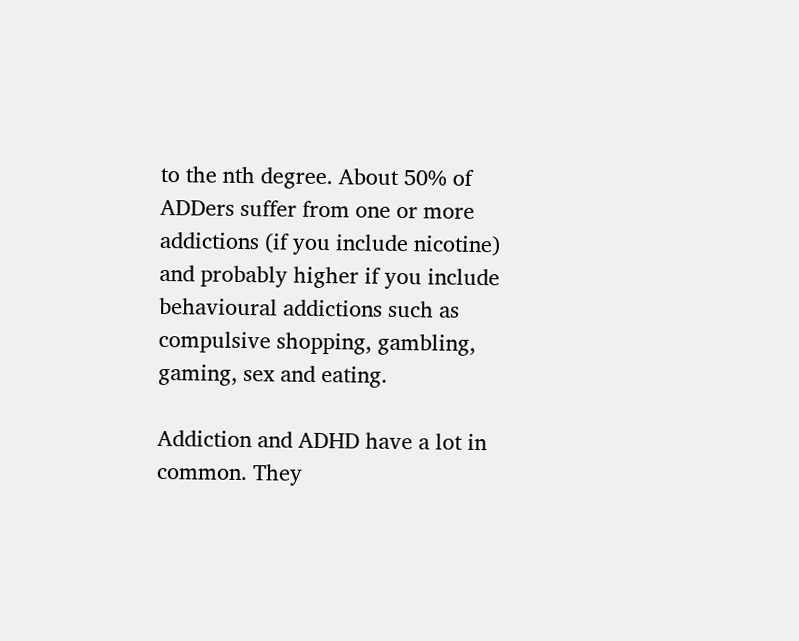to the nth degree. About 50% of ADDers suffer from one or more addictions (if you include nicotine) and probably higher if you include behavioural addictions such as compulsive shopping, gambling, gaming, sex and eating.

Addiction and ADHD have a lot in common. They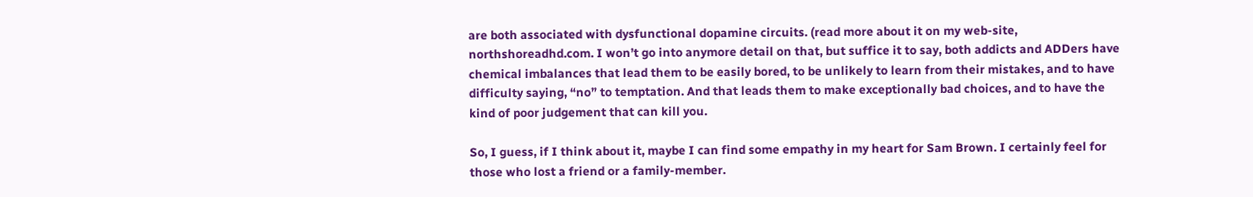are both associated with dysfunctional dopamine circuits. (read more about it on my web-site, northshoreadhd.com. I won’t go into anymore detail on that, but suffice it to say, both addicts and ADDers have chemical imbalances that lead them to be easily bored, to be unlikely to learn from their mistakes, and to have difficulty saying, “no” to temptation. And that leads them to make exceptionally bad choices, and to have the kind of poor judgement that can kill you.

So, I guess, if I think about it, maybe I can find some empathy in my heart for Sam Brown. I certainly feel for those who lost a friend or a family-member.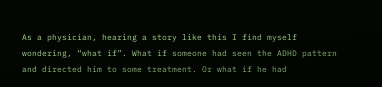As a physician, hearing a story like this I find myself wondering, “what if”. What if someone had seen the ADHD pattern and directed him to some treatment. Or what if he had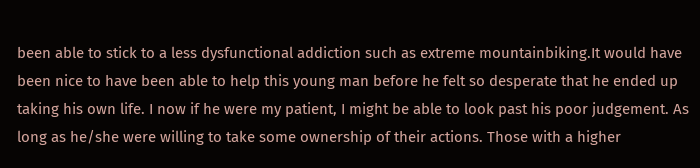been able to stick to a less dysfunctional addiction such as extreme mountainbiking.It would have been nice to have been able to help this young man before he felt so desperate that he ended up taking his own life. I now if he were my patient, I might be able to look past his poor judgement. As long as he/she were willing to take some ownership of their actions. Those with a higher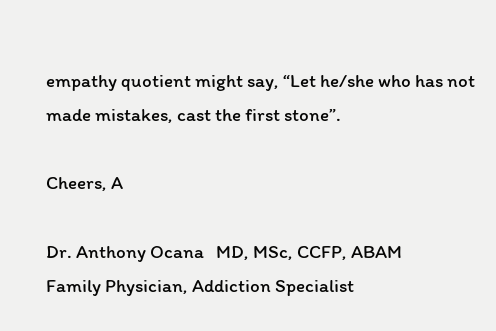empathy quotient might say, “Let he/she who has not made mistakes, cast the first stone”.

Cheers, A

Dr. Anthony Ocana   MD, MSc, CCFP, ABAM                                                   Family Physician, Addiction Specialist